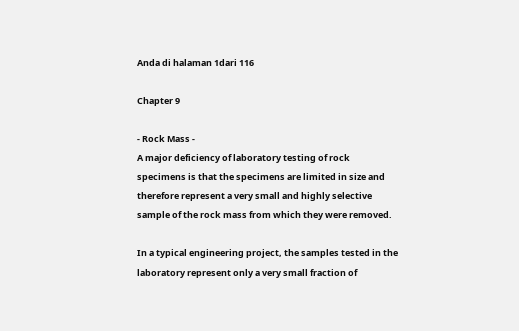Anda di halaman 1dari 116

Chapter 9

- Rock Mass -
A major deficiency of laboratory testing of rock
specimens is that the specimens are limited in size and
therefore represent a very small and highly selective
sample of the rock mass from which they were removed.

In a typical engineering project, the samples tested in the
laboratory represent only a very small fraction of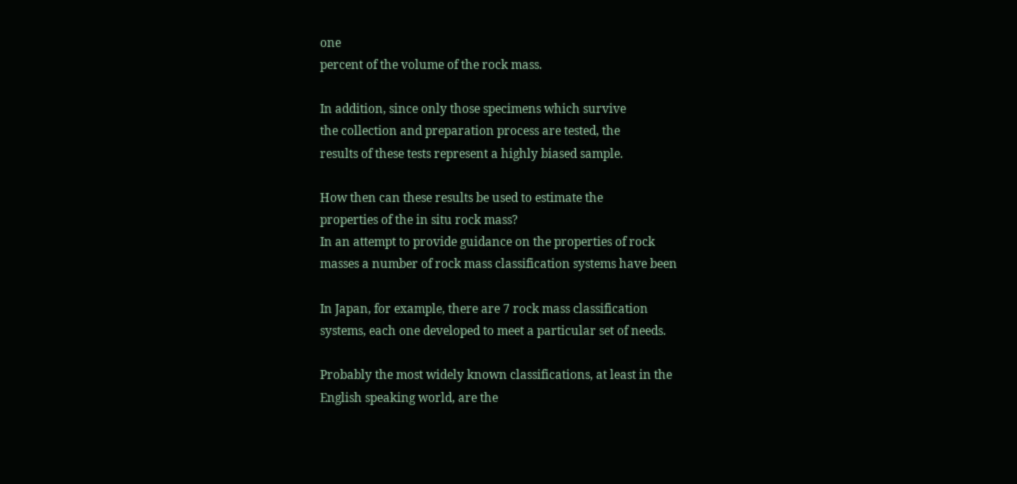one
percent of the volume of the rock mass.

In addition, since only those specimens which survive
the collection and preparation process are tested, the
results of these tests represent a highly biased sample.

How then can these results be used to estimate the
properties of the in situ rock mass?
In an attempt to provide guidance on the properties of rock
masses a number of rock mass classification systems have been

In Japan, for example, there are 7 rock mass classification
systems, each one developed to meet a particular set of needs.

Probably the most widely known classifications, at least in the
English speaking world, are the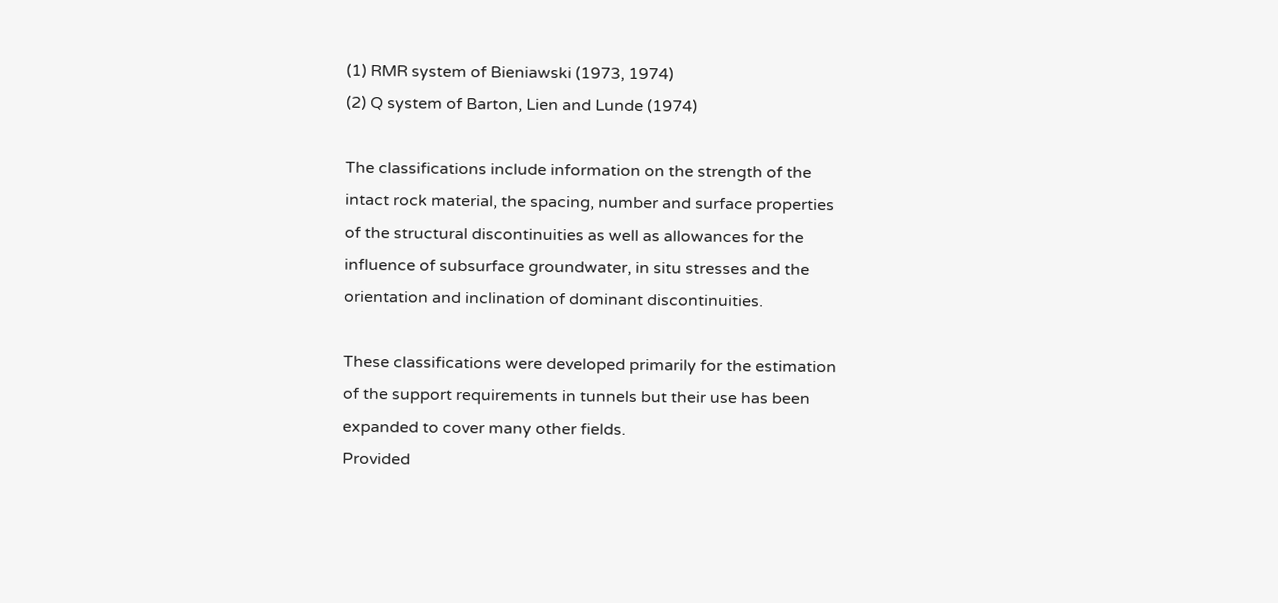(1) RMR system of Bieniawski (1973, 1974)
(2) Q system of Barton, Lien and Lunde (1974)

The classifications include information on the strength of the
intact rock material, the spacing, number and surface properties
of the structural discontinuities as well as allowances for the
influence of subsurface groundwater, in situ stresses and the
orientation and inclination of dominant discontinuities.

These classifications were developed primarily for the estimation
of the support requirements in tunnels but their use has been
expanded to cover many other fields.
Provided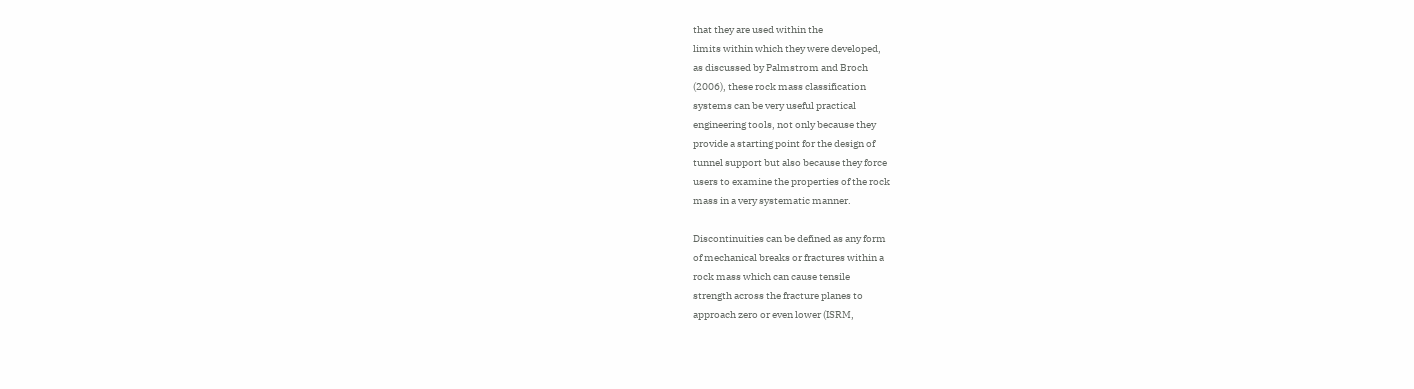that they are used within the
limits within which they were developed,
as discussed by Palmstrom and Broch
(2006), these rock mass classification
systems can be very useful practical
engineering tools, not only because they
provide a starting point for the design of
tunnel support but also because they force
users to examine the properties of the rock
mass in a very systematic manner.

Discontinuities can be defined as any form
of mechanical breaks or fractures within a
rock mass which can cause tensile
strength across the fracture planes to
approach zero or even lower (ISRM,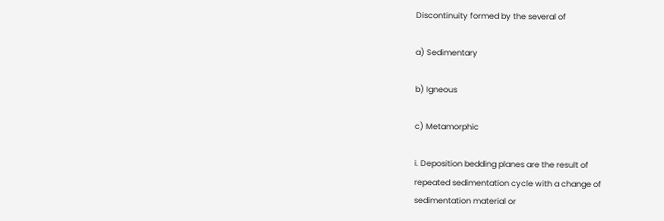Discontinuity formed by the several of

a) Sedimentary

b) Igneous

c) Metamorphic

i. Deposition bedding planes are the result of
repeated sedimentation cycle with a change of
sedimentation material or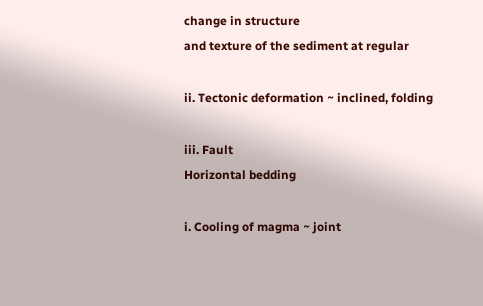change in structure
and texture of the sediment at regular

ii. Tectonic deformation ~ inclined, folding

iii. Fault
Horizontal bedding

i. Cooling of magma ~ joint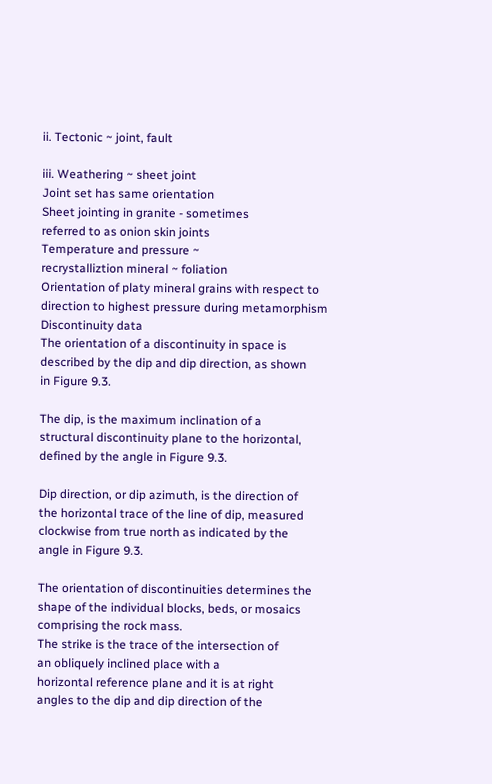ii. Tectonic ~ joint, fault

iii. Weathering ~ sheet joint
Joint set has same orientation
Sheet jointing in granite - sometimes
referred to as onion skin joints
Temperature and pressure ~
recrystalliztion mineral ~ foliation
Orientation of platy mineral grains with respect to
direction to highest pressure during metamorphism
Discontinuity data
The orientation of a discontinuity in space is
described by the dip and dip direction, as shown
in Figure 9.3.

The dip, is the maximum inclination of a
structural discontinuity plane to the horizontal,
defined by the angle in Figure 9.3.

Dip direction, or dip azimuth, is the direction of
the horizontal trace of the line of dip, measured
clockwise from true north as indicated by the
angle in Figure 9.3.

The orientation of discontinuities determines the
shape of the individual blocks, beds, or mosaics
comprising the rock mass.
The strike is the trace of the intersection of
an obliquely inclined place with a
horizontal reference plane and it is at right
angles to the dip and dip direction of the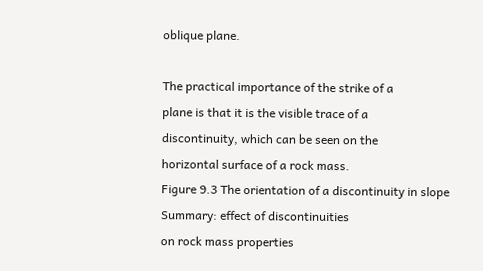oblique plane.

The practical importance of the strike of a
plane is that it is the visible trace of a
discontinuity, which can be seen on the
horizontal surface of a rock mass.
Figure 9.3 The orientation of a discontinuity in slope
Summary: effect of discontinuities
on rock mass properties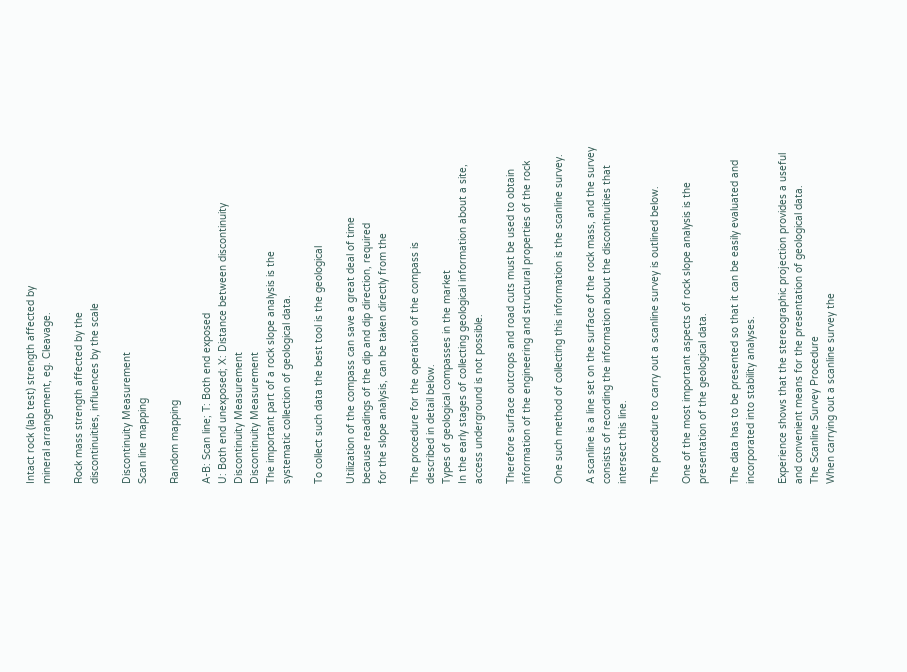Intact rock (lab test) strength affected by
mineral arrangement, eg. Cleavage.

Rock mass strength affected by the
discontinuities, influences by the scale

Discontinuity Measurement
Scan line mapping

Random mapping

A-B: Scan line; T: Both end exposed
U: Both end unexposed; X: Distance between discontinuity
Discontinuity Measurement
Discontinuity Measurement
The important part of a rock slope analysis is the
systematic collection of geological data.

To collect such data the best tool is the geological

Utilization of the compass can save a great deal of time
because readings of the dip and dip direction, required
for the slope analysis, can be taken directly from the

The procedure for the operation of the compass is
described in detail below.
Types of geological compasses in the market
In the early stages of collecting geological information about a site,
access underground is not possible.

Therefore surface outcrops and road cuts must be used to obtain
information of the engineering and structural properties of the rock

One such method of collecting this information is the scanline survey.

A scanline is a line set on the surface of the rock mass, and the survey
consists of recording the information about the discontinuities that
intersect this line.

The procedure to carry out a scanline survey is outlined below.

One of the most important aspects of rock slope analysis is the
presentation of the geological data.

The data has to be presented so that it can be easily evaluated and
incorporated into stability analyses.

Experience shows that the stereographic projection provides a useful
and convenient means for the presentation of geological data.
The Scanline Survey Procedure
When carrying out a scanline survey the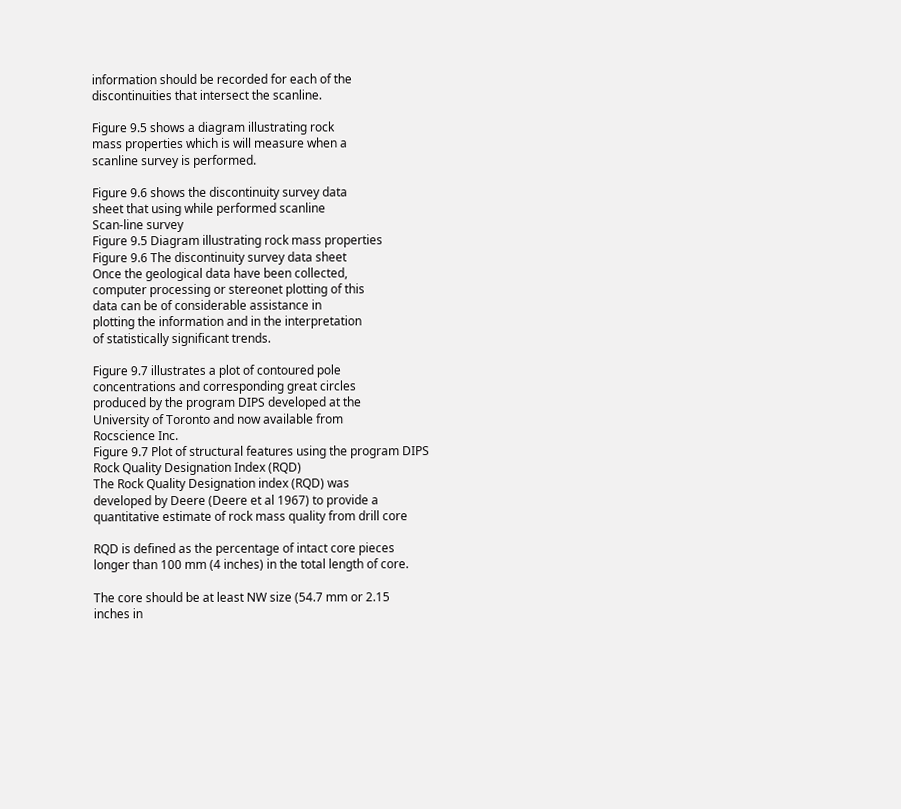information should be recorded for each of the
discontinuities that intersect the scanline.

Figure 9.5 shows a diagram illustrating rock
mass properties which is will measure when a
scanline survey is performed.

Figure 9.6 shows the discontinuity survey data
sheet that using while performed scanline
Scan-line survey
Figure 9.5 Diagram illustrating rock mass properties
Figure 9.6 The discontinuity survey data sheet
Once the geological data have been collected,
computer processing or stereonet plotting of this
data can be of considerable assistance in
plotting the information and in the interpretation
of statistically significant trends.

Figure 9.7 illustrates a plot of contoured pole
concentrations and corresponding great circles
produced by the program DIPS developed at the
University of Toronto and now available from
Rocscience Inc.
Figure 9.7 Plot of structural features using the program DIPS
Rock Quality Designation Index (RQD)
The Rock Quality Designation index (RQD) was
developed by Deere (Deere et al 1967) to provide a
quantitative estimate of rock mass quality from drill core

RQD is defined as the percentage of intact core pieces
longer than 100 mm (4 inches) in the total length of core.

The core should be at least NW size (54.7 mm or 2.15
inches in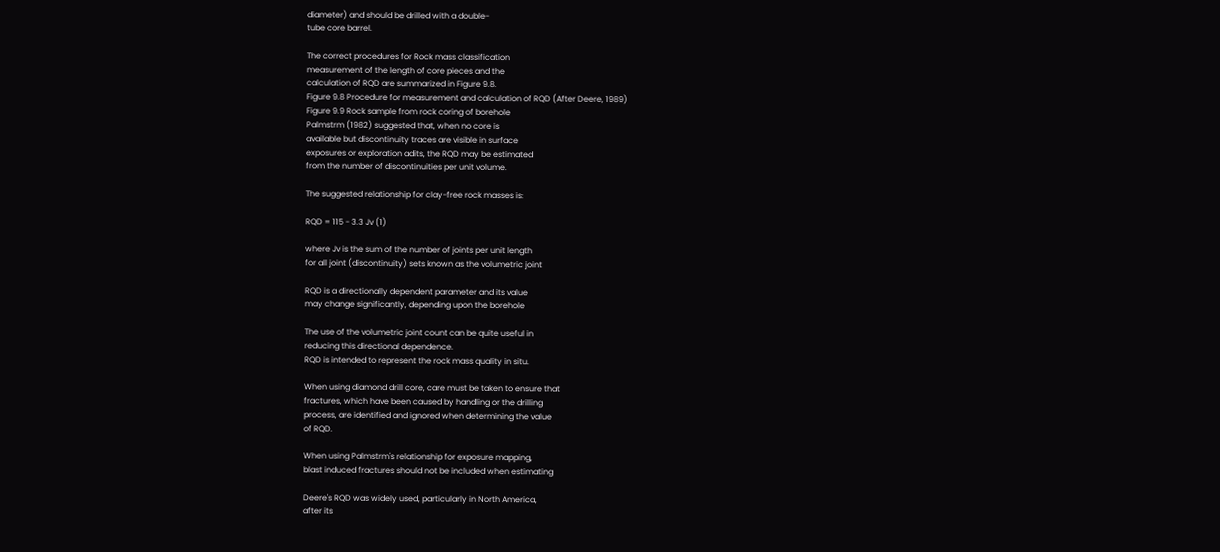diameter) and should be drilled with a double-
tube core barrel.

The correct procedures for Rock mass classification
measurement of the length of core pieces and the
calculation of RQD are summarized in Figure 9.8.
Figure 9.8 Procedure for measurement and calculation of RQD (After Deere, 1989)
Figure 9.9 Rock sample from rock coring of borehole
Palmstrm (1982) suggested that, when no core is
available but discontinuity traces are visible in surface
exposures or exploration adits, the RQD may be estimated
from the number of discontinuities per unit volume.

The suggested relationship for clay-free rock masses is:

RQD = 115 - 3.3 Jv (1)

where Jv is the sum of the number of joints per unit length
for all joint (discontinuity) sets known as the volumetric joint

RQD is a directionally dependent parameter and its value
may change significantly, depending upon the borehole

The use of the volumetric joint count can be quite useful in
reducing this directional dependence.
RQD is intended to represent the rock mass quality in situ.

When using diamond drill core, care must be taken to ensure that
fractures, which have been caused by handling or the drilling
process, are identified and ignored when determining the value
of RQD.

When using Palmstrm's relationship for exposure mapping,
blast induced fractures should not be included when estimating

Deere's RQD was widely used, particularly in North America,
after its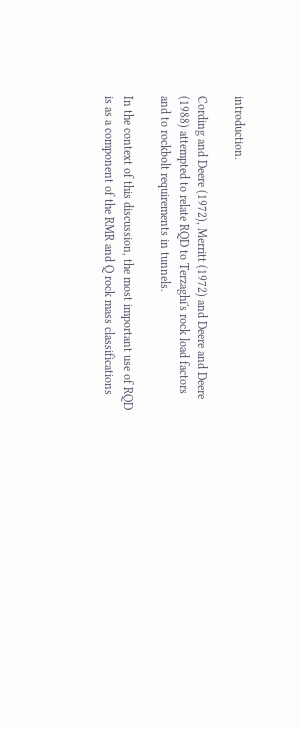introduction.

Cording and Deere (1972), Merritt (1972) and Deere and Deere
(1988) attempted to relate RQD to Terzaghi's rock load factors
and to rockbolt requirements in tunnels.

In the context of this discussion, the most important use of RQD
is as a component of the RMR and Q rock mass classifications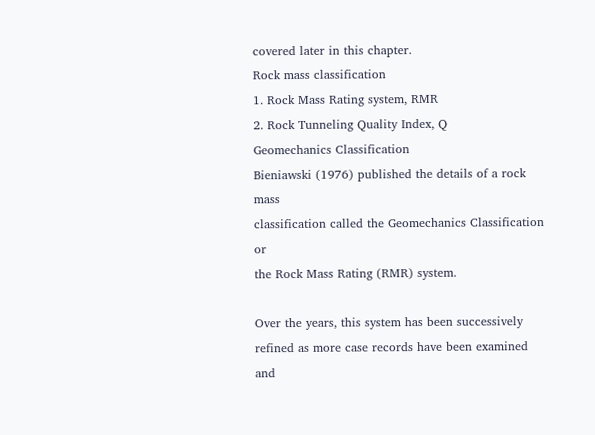covered later in this chapter.
Rock mass classification
1. Rock Mass Rating system, RMR
2. Rock Tunneling Quality Index, Q
Geomechanics Classification
Bieniawski (1976) published the details of a rock mass
classification called the Geomechanics Classification or
the Rock Mass Rating (RMR) system.

Over the years, this system has been successively
refined as more case records have been examined and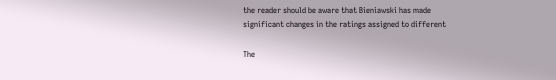the reader should be aware that Bieniawski has made
significant changes in the ratings assigned to different

The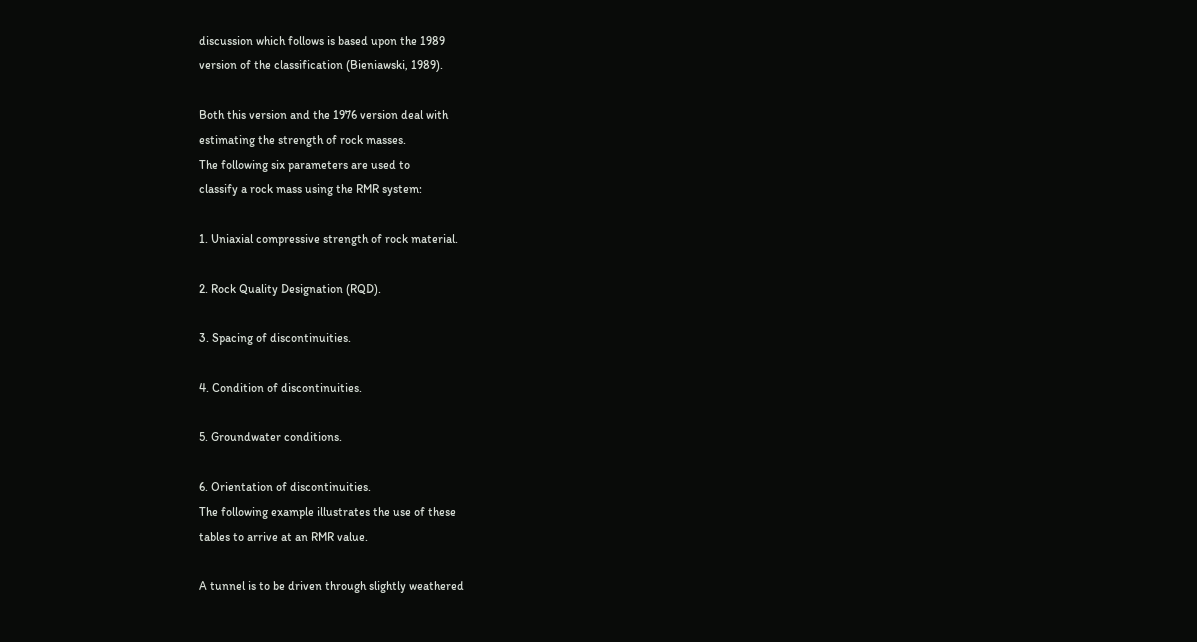discussion which follows is based upon the 1989
version of the classification (Bieniawski, 1989).

Both this version and the 1976 version deal with
estimating the strength of rock masses.
The following six parameters are used to
classify a rock mass using the RMR system:

1. Uniaxial compressive strength of rock material.

2. Rock Quality Designation (RQD).

3. Spacing of discontinuities.

4. Condition of discontinuities.

5. Groundwater conditions.

6. Orientation of discontinuities.
The following example illustrates the use of these
tables to arrive at an RMR value.

A tunnel is to be driven through slightly weathered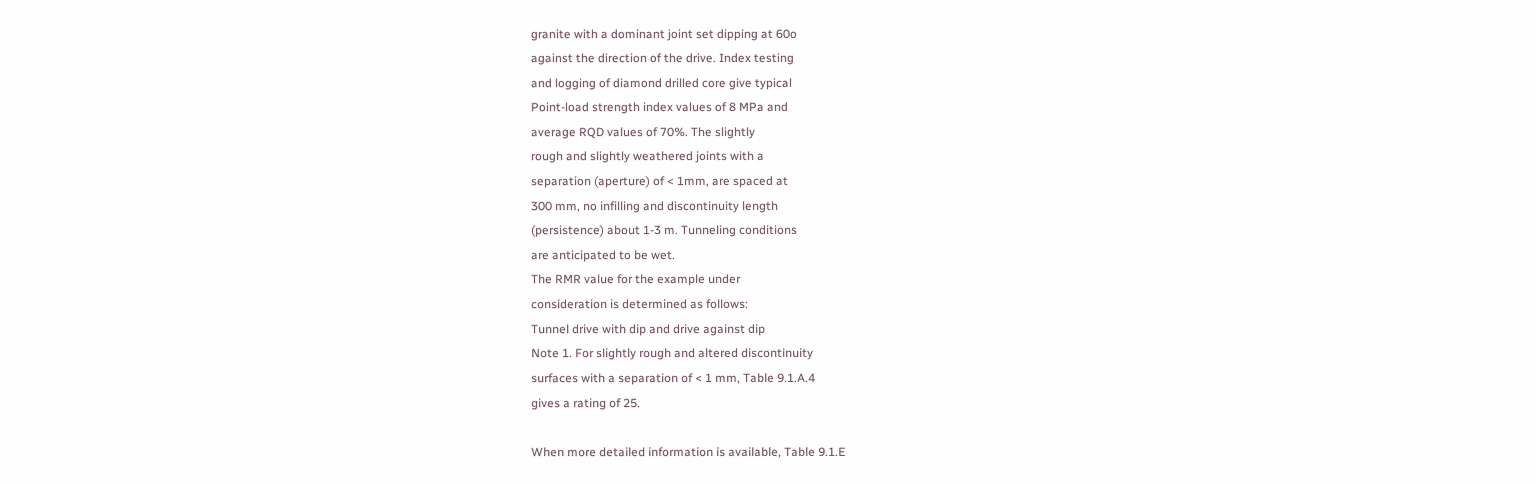granite with a dominant joint set dipping at 60o
against the direction of the drive. Index testing
and logging of diamond drilled core give typical
Point-load strength index values of 8 MPa and
average RQD values of 70%. The slightly
rough and slightly weathered joints with a
separation (aperture) of < 1mm, are spaced at
300 mm, no infilling and discontinuity length
(persistence) about 1-3 m. Tunneling conditions
are anticipated to be wet.
The RMR value for the example under
consideration is determined as follows:
Tunnel drive with dip and drive against dip
Note 1. For slightly rough and altered discontinuity
surfaces with a separation of < 1 mm, Table 9.1.A.4
gives a rating of 25.

When more detailed information is available, Table 9.1.E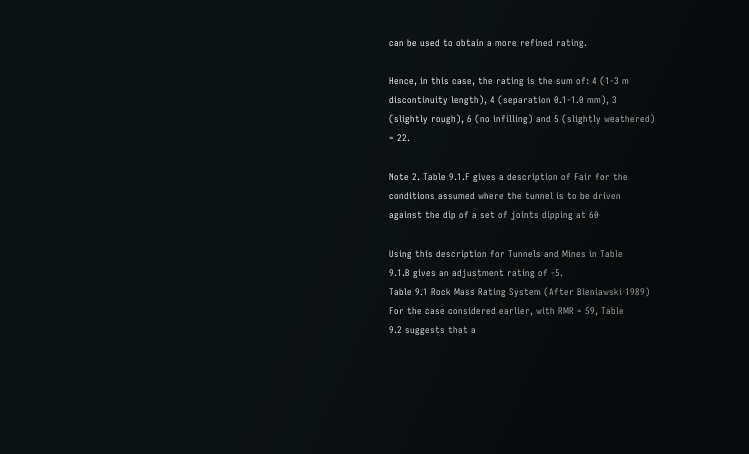can be used to obtain a more refined rating.

Hence, in this case, the rating is the sum of: 4 (1-3 m
discontinuity length), 4 (separation 0.1-1.0 mm), 3
(slightly rough), 6 (no infilling) and 5 (slightly weathered)
= 22.

Note 2. Table 9.1.F gives a description of Fair for the
conditions assumed where the tunnel is to be driven
against the dip of a set of joints dipping at 60

Using this description for Tunnels and Mines in Table
9.1.B gives an adjustment rating of -5.
Table 9.1 Rock Mass Rating System (After Bieniawski 1989)
For the case considered earlier, with RMR = 59, Table
9.2 suggests that a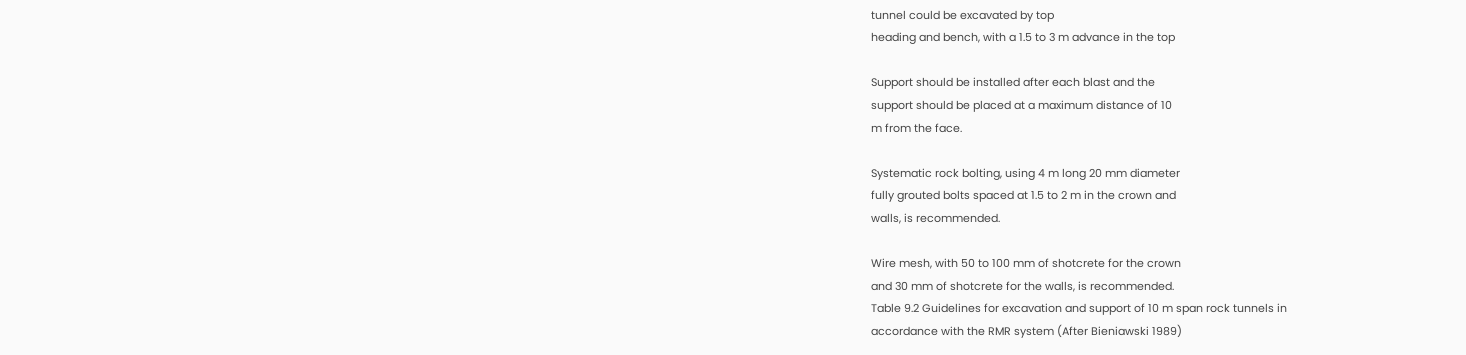tunnel could be excavated by top
heading and bench, with a 1.5 to 3 m advance in the top

Support should be installed after each blast and the
support should be placed at a maximum distance of 10
m from the face.

Systematic rock bolting, using 4 m long 20 mm diameter
fully grouted bolts spaced at 1.5 to 2 m in the crown and
walls, is recommended.

Wire mesh, with 50 to 100 mm of shotcrete for the crown
and 30 mm of shotcrete for the walls, is recommended.
Table 9.2 Guidelines for excavation and support of 10 m span rock tunnels in
accordance with the RMR system (After Bieniawski 1989)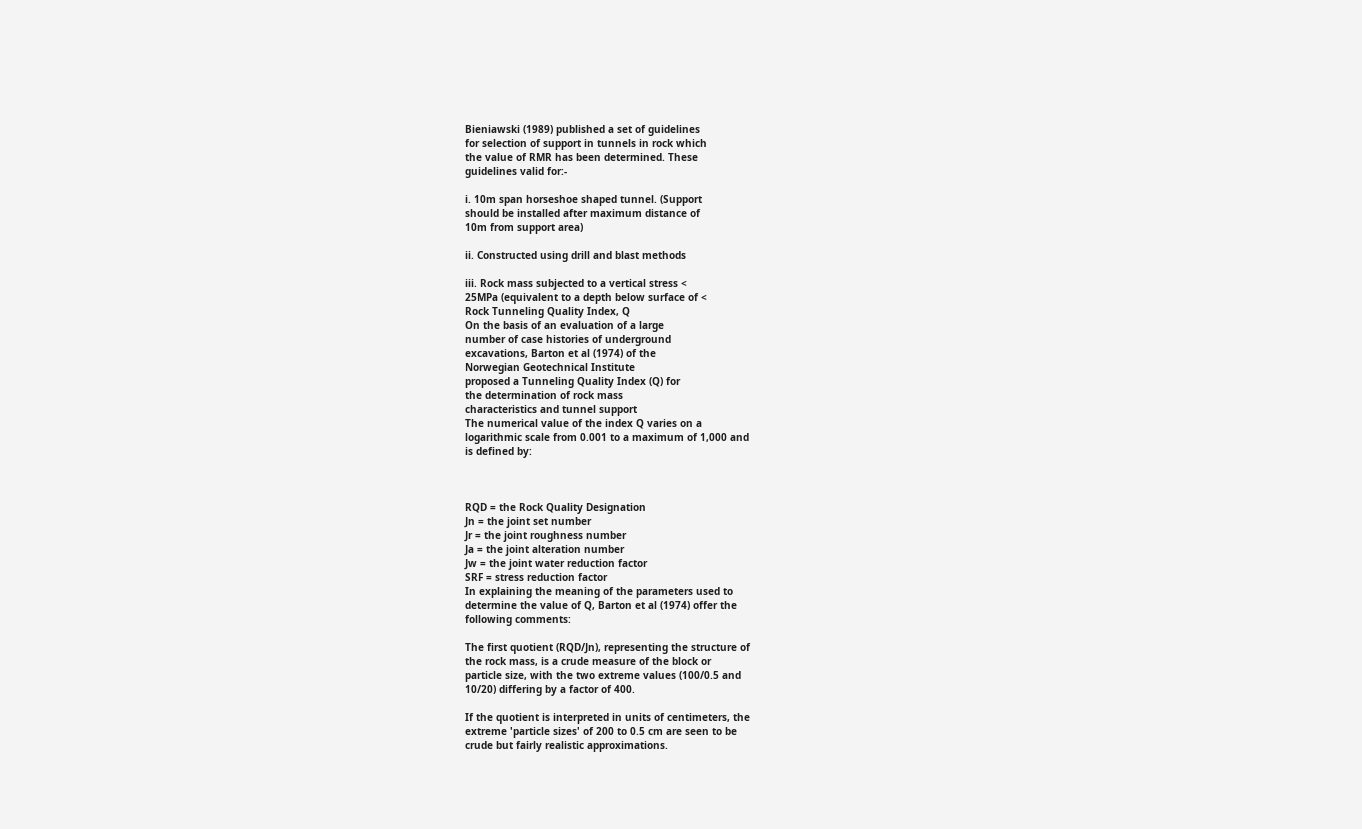Bieniawski (1989) published a set of guidelines
for selection of support in tunnels in rock which
the value of RMR has been determined. These
guidelines valid for:-

i. 10m span horseshoe shaped tunnel. (Support
should be installed after maximum distance of
10m from support area)

ii. Constructed using drill and blast methods

iii. Rock mass subjected to a vertical stress <
25MPa (equivalent to a depth below surface of <
Rock Tunneling Quality Index, Q
On the basis of an evaluation of a large
number of case histories of underground
excavations, Barton et al (1974) of the
Norwegian Geotechnical Institute
proposed a Tunneling Quality Index (Q) for
the determination of rock mass
characteristics and tunnel support
The numerical value of the index Q varies on a
logarithmic scale from 0.001 to a maximum of 1,000 and
is defined by:



RQD = the Rock Quality Designation
Jn = the joint set number
Jr = the joint roughness number
Ja = the joint alteration number
Jw = the joint water reduction factor
SRF = stress reduction factor
In explaining the meaning of the parameters used to
determine the value of Q, Barton et al (1974) offer the
following comments:

The first quotient (RQD/Jn), representing the structure of
the rock mass, is a crude measure of the block or
particle size, with the two extreme values (100/0.5 and
10/20) differing by a factor of 400.

If the quotient is interpreted in units of centimeters, the
extreme 'particle sizes' of 200 to 0.5 cm are seen to be
crude but fairly realistic approximations.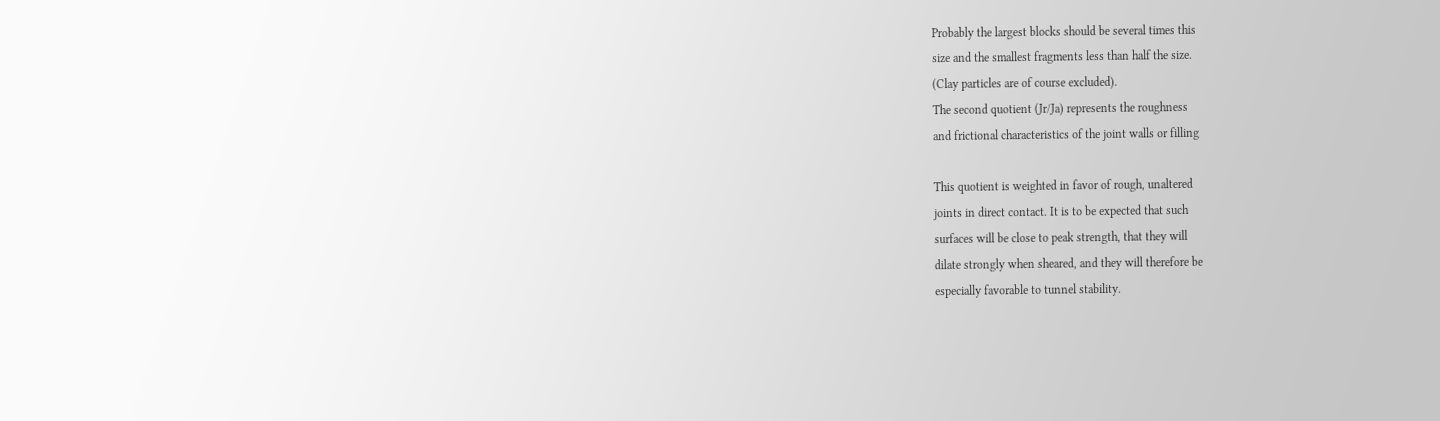Probably the largest blocks should be several times this
size and the smallest fragments less than half the size.
(Clay particles are of course excluded).
The second quotient (Jr/Ja) represents the roughness
and frictional characteristics of the joint walls or filling

This quotient is weighted in favor of rough, unaltered
joints in direct contact. It is to be expected that such
surfaces will be close to peak strength, that they will
dilate strongly when sheared, and they will therefore be
especially favorable to tunnel stability.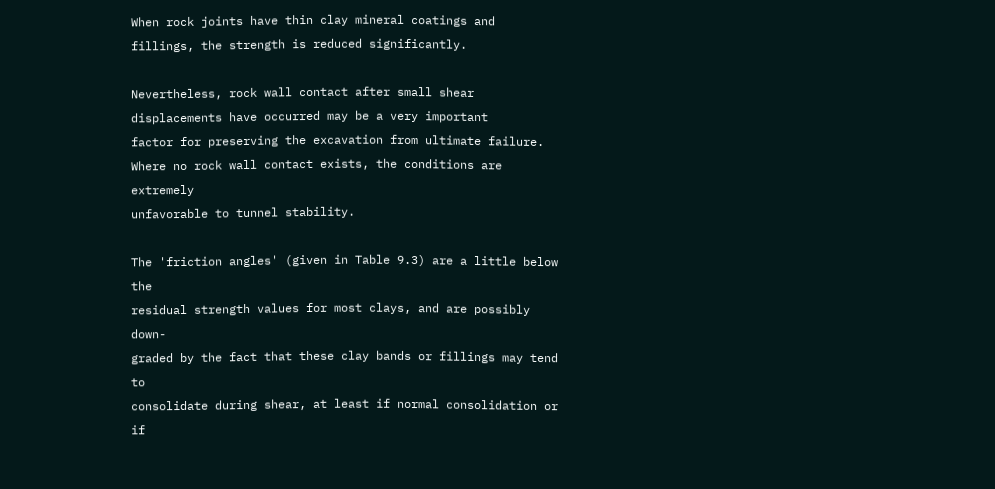When rock joints have thin clay mineral coatings and
fillings, the strength is reduced significantly.

Nevertheless, rock wall contact after small shear
displacements have occurred may be a very important
factor for preserving the excavation from ultimate failure.
Where no rock wall contact exists, the conditions are extremely
unfavorable to tunnel stability.

The 'friction angles' (given in Table 9.3) are a little below the
residual strength values for most clays, and are possibly down-
graded by the fact that these clay bands or fillings may tend to
consolidate during shear, at least if normal consolidation or if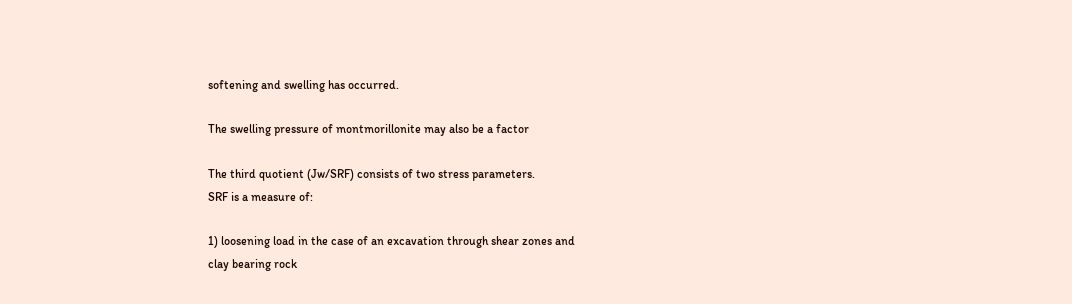softening and swelling has occurred.

The swelling pressure of montmorillonite may also be a factor

The third quotient (Jw/SRF) consists of two stress parameters.
SRF is a measure of:

1) loosening load in the case of an excavation through shear zones and
clay bearing rock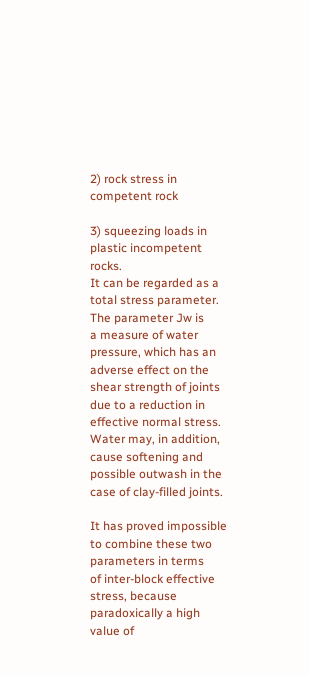2) rock stress in competent rock

3) squeezing loads in plastic incompetent rocks.
It can be regarded as a total stress parameter. The parameter Jw is
a measure of water pressure, which has an adverse effect on the
shear strength of joints due to a reduction in effective normal stress.
Water may, in addition, cause softening and possible outwash in the
case of clay-filled joints.

It has proved impossible to combine these two parameters in terms
of inter-block effective stress, because paradoxically a high value of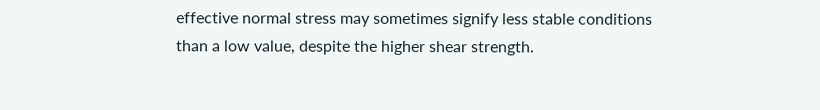effective normal stress may sometimes signify less stable conditions
than a low value, despite the higher shear strength.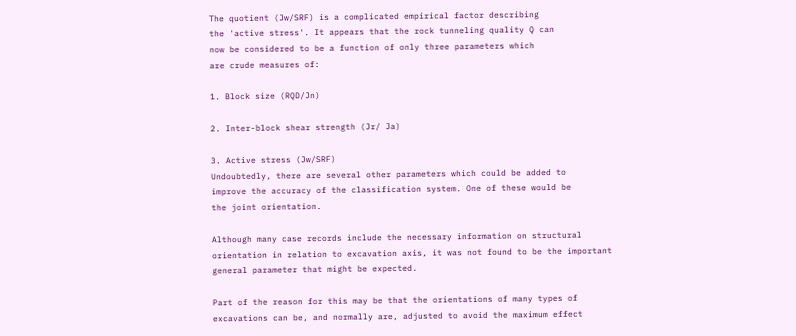The quotient (Jw/SRF) is a complicated empirical factor describing
the 'active stress'. It appears that the rock tunneling quality Q can
now be considered to be a function of only three parameters which
are crude measures of:

1. Block size (RQD/Jn)

2. Inter-block shear strength (Jr/ Ja)

3. Active stress (Jw/SRF)
Undoubtedly, there are several other parameters which could be added to
improve the accuracy of the classification system. One of these would be
the joint orientation.

Although many case records include the necessary information on structural
orientation in relation to excavation axis, it was not found to be the important
general parameter that might be expected.

Part of the reason for this may be that the orientations of many types of
excavations can be, and normally are, adjusted to avoid the maximum effect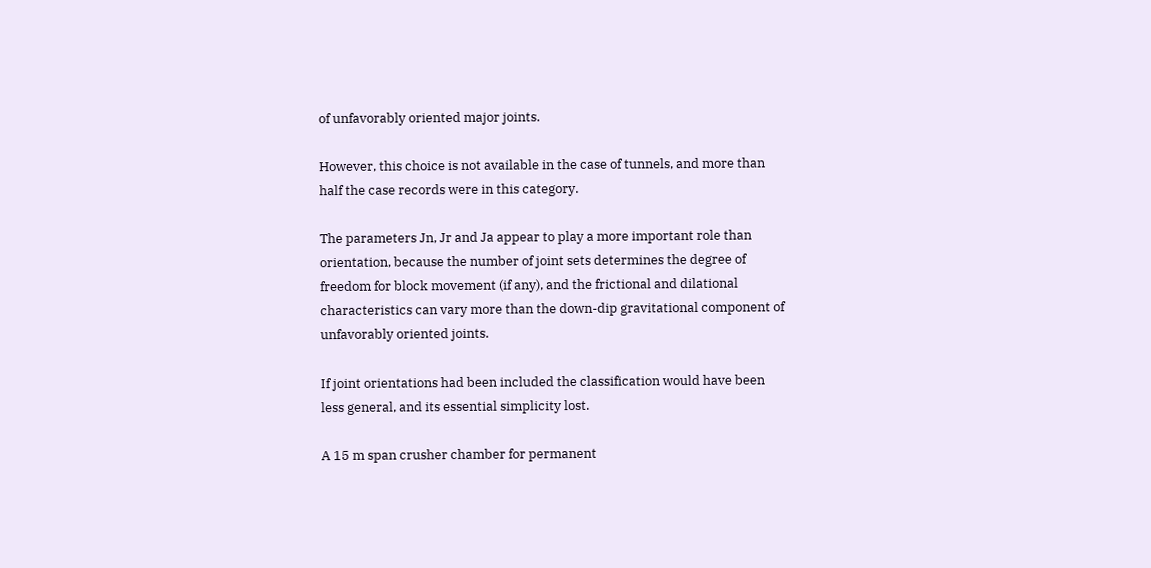of unfavorably oriented major joints.

However, this choice is not available in the case of tunnels, and more than
half the case records were in this category.

The parameters Jn, Jr and Ja appear to play a more important role than
orientation, because the number of joint sets determines the degree of
freedom for block movement (if any), and the frictional and dilational
characteristics can vary more than the down-dip gravitational component of
unfavorably oriented joints.

If joint orientations had been included the classification would have been
less general, and its essential simplicity lost.

A 15 m span crusher chamber for permanent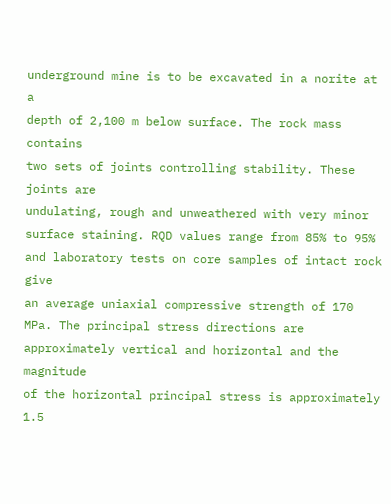underground mine is to be excavated in a norite at a
depth of 2,100 m below surface. The rock mass contains
two sets of joints controlling stability. These joints are
undulating, rough and unweathered with very minor
surface staining. RQD values range from 85% to 95%
and laboratory tests on core samples of intact rock give
an average uniaxial compressive strength of 170
MPa. The principal stress directions are
approximately vertical and horizontal and the magnitude
of the horizontal principal stress is approximately 1.5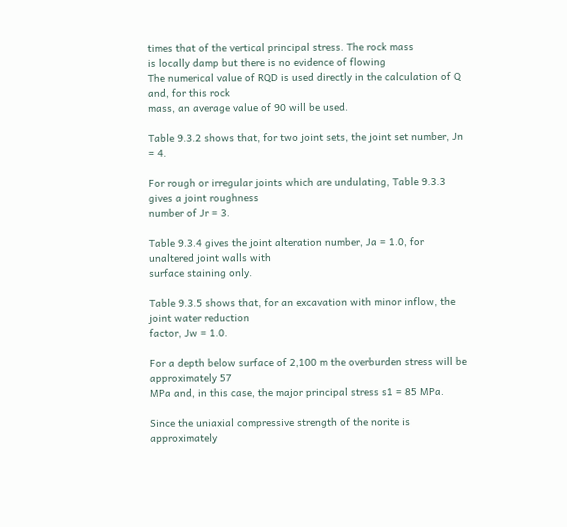times that of the vertical principal stress. The rock mass
is locally damp but there is no evidence of flowing
The numerical value of RQD is used directly in the calculation of Q and, for this rock
mass, an average value of 90 will be used.

Table 9.3.2 shows that, for two joint sets, the joint set number, Jn = 4.

For rough or irregular joints which are undulating, Table 9.3.3 gives a joint roughness
number of Jr = 3.

Table 9.3.4 gives the joint alteration number, Ja = 1.0, for unaltered joint walls with
surface staining only.

Table 9.3.5 shows that, for an excavation with minor inflow, the joint water reduction
factor, Jw = 1.0.

For a depth below surface of 2,100 m the overburden stress will be approximately 57
MPa and, in this case, the major principal stress s1 = 85 MPa.

Since the uniaxial compressive strength of the norite is approximately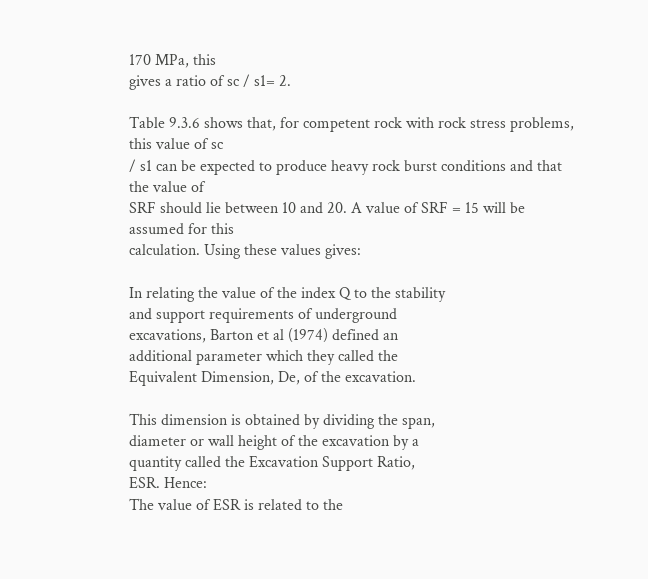170 MPa, this
gives a ratio of sc / s1= 2.

Table 9.3.6 shows that, for competent rock with rock stress problems, this value of sc
/ s1 can be expected to produce heavy rock burst conditions and that the value of
SRF should lie between 10 and 20. A value of SRF = 15 will be assumed for this
calculation. Using these values gives:

In relating the value of the index Q to the stability
and support requirements of underground
excavations, Barton et al (1974) defined an
additional parameter which they called the
Equivalent Dimension, De, of the excavation.

This dimension is obtained by dividing the span,
diameter or wall height of the excavation by a
quantity called the Excavation Support Ratio,
ESR. Hence:
The value of ESR is related to the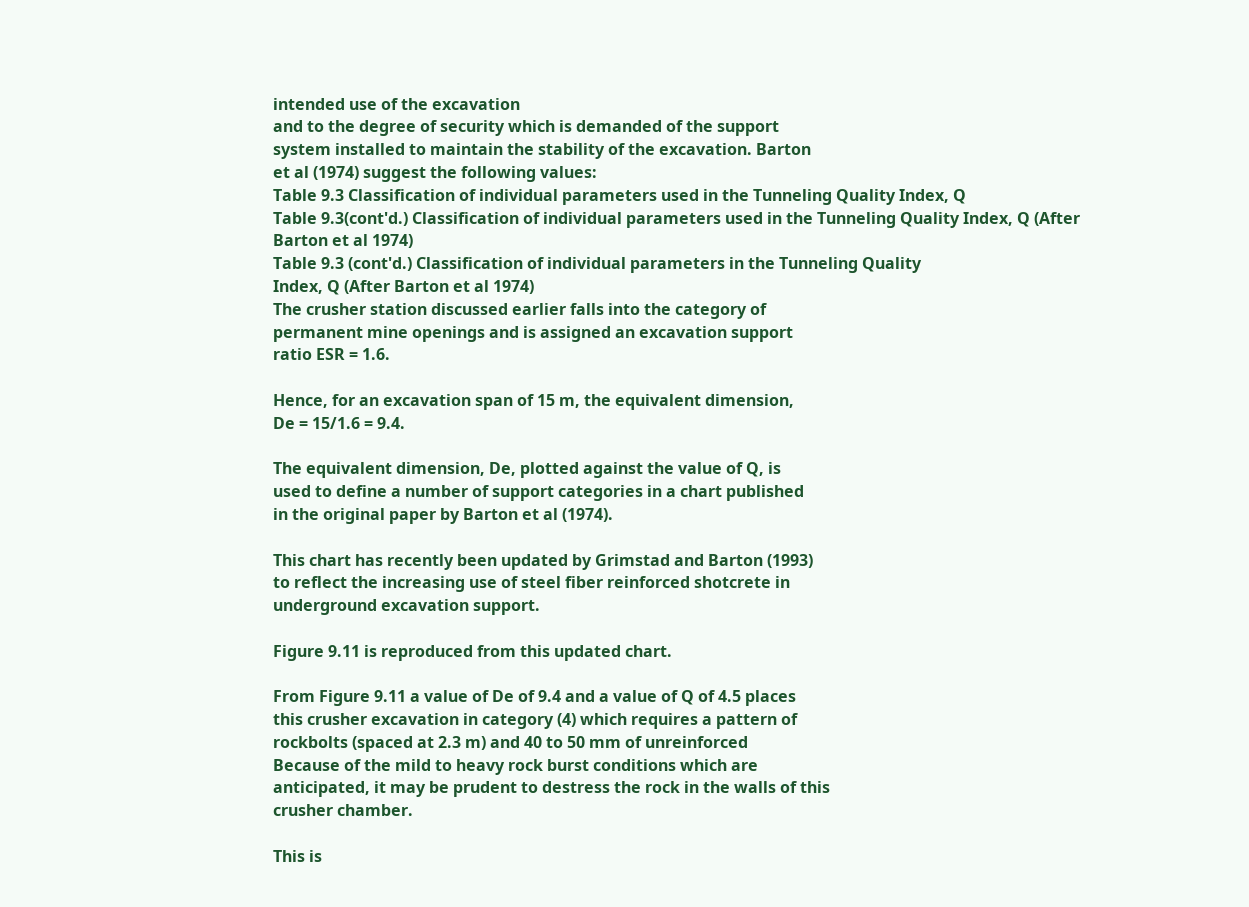intended use of the excavation
and to the degree of security which is demanded of the support
system installed to maintain the stability of the excavation. Barton
et al (1974) suggest the following values:
Table 9.3 Classification of individual parameters used in the Tunneling Quality Index, Q
Table 9.3(cont'd.) Classification of individual parameters used in the Tunneling Quality Index, Q (After Barton et al 1974)
Table 9.3 (cont'd.) Classification of individual parameters in the Tunneling Quality
Index, Q (After Barton et al 1974)
The crusher station discussed earlier falls into the category of
permanent mine openings and is assigned an excavation support
ratio ESR = 1.6.

Hence, for an excavation span of 15 m, the equivalent dimension,
De = 15/1.6 = 9.4.

The equivalent dimension, De, plotted against the value of Q, is
used to define a number of support categories in a chart published
in the original paper by Barton et al (1974).

This chart has recently been updated by Grimstad and Barton (1993)
to reflect the increasing use of steel fiber reinforced shotcrete in
underground excavation support.

Figure 9.11 is reproduced from this updated chart.

From Figure 9.11 a value of De of 9.4 and a value of Q of 4.5 places
this crusher excavation in category (4) which requires a pattern of
rockbolts (spaced at 2.3 m) and 40 to 50 mm of unreinforced
Because of the mild to heavy rock burst conditions which are
anticipated, it may be prudent to destress the rock in the walls of this
crusher chamber.

This is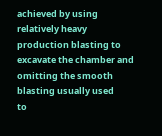achieved by using relatively heavy production blasting to
excavate the chamber and omitting the smooth blasting usually used
to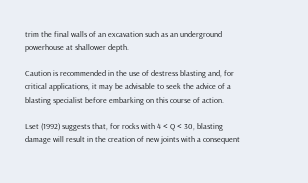trim the final walls of an excavation such as an underground
powerhouse at shallower depth.

Caution is recommended in the use of destress blasting and, for
critical applications, it may be advisable to seek the advice of a
blasting specialist before embarking on this course of action.

Lset (1992) suggests that, for rocks with 4 < Q < 30, blasting
damage will result in the creation of new joints with a consequent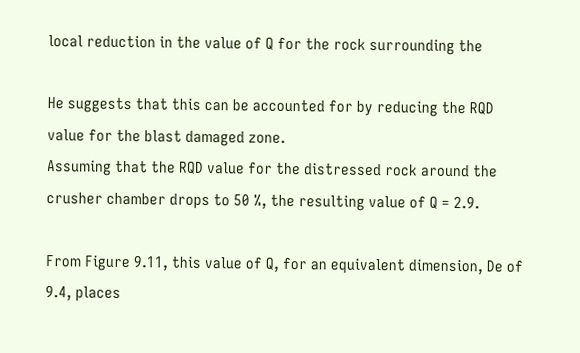local reduction in the value of Q for the rock surrounding the

He suggests that this can be accounted for by reducing the RQD
value for the blast damaged zone.
Assuming that the RQD value for the distressed rock around the
crusher chamber drops to 50 %, the resulting value of Q = 2.9.

From Figure 9.11, this value of Q, for an equivalent dimension, De of
9.4, places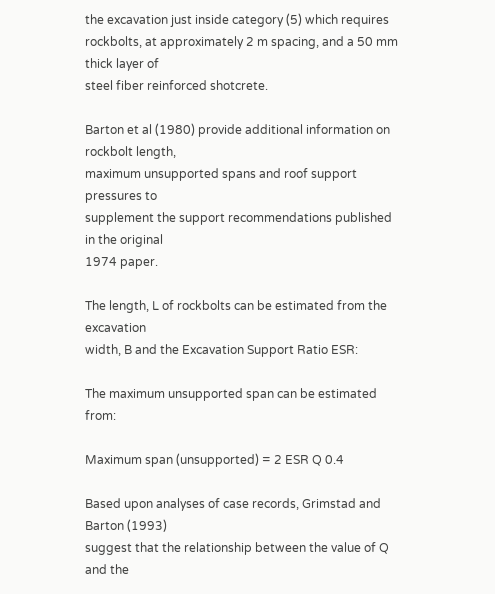the excavation just inside category (5) which requires
rockbolts, at approximately 2 m spacing, and a 50 mm thick layer of
steel fiber reinforced shotcrete.

Barton et al (1980) provide additional information on rockbolt length,
maximum unsupported spans and roof support pressures to
supplement the support recommendations published in the original
1974 paper.

The length, L of rockbolts can be estimated from the excavation
width, B and the Excavation Support Ratio ESR:

The maximum unsupported span can be estimated from:

Maximum span (unsupported) = 2 ESR Q 0.4

Based upon analyses of case records, Grimstad and Barton (1993)
suggest that the relationship between the value of Q and the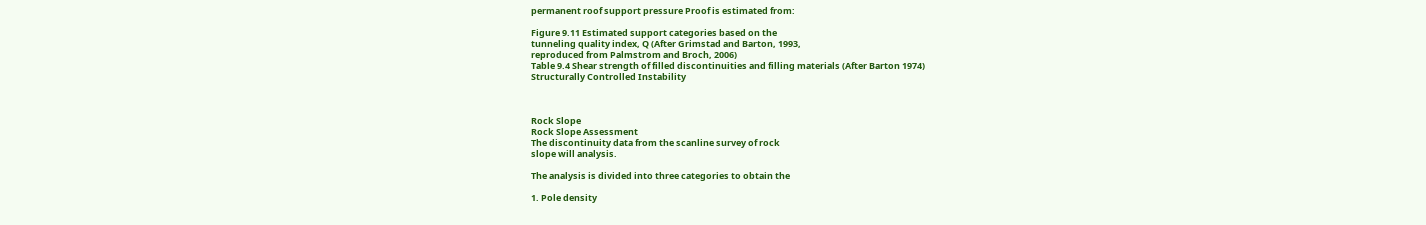permanent roof support pressure Proof is estimated from:

Figure 9.11 Estimated support categories based on the
tunneling quality index, Q (After Grimstad and Barton, 1993,
reproduced from Palmstrom and Broch, 2006)
Table 9.4 Shear strength of filled discontinuities and filling materials (After Barton 1974)
Structurally Controlled Instability



Rock Slope
Rock Slope Assessment
The discontinuity data from the scanline survey of rock
slope will analysis.

The analysis is divided into three categories to obtain the

1. Pole density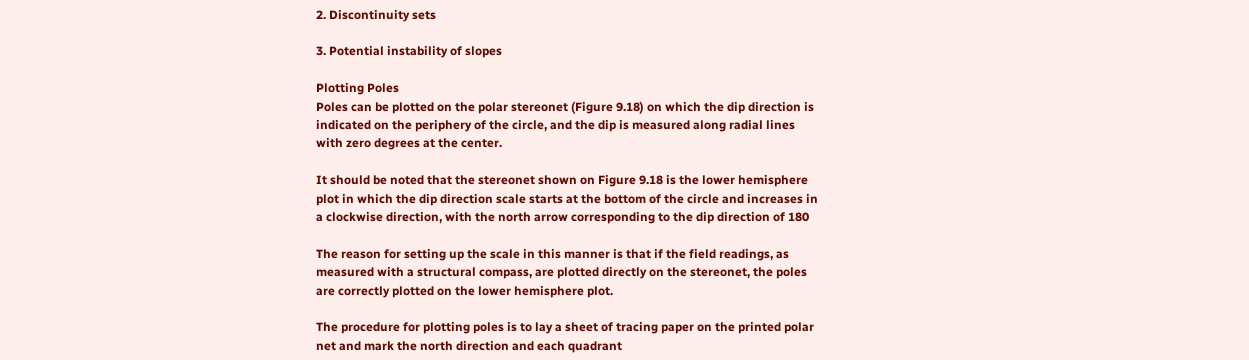2. Discontinuity sets

3. Potential instability of slopes

Plotting Poles
Poles can be plotted on the polar stereonet (Figure 9.18) on which the dip direction is
indicated on the periphery of the circle, and the dip is measured along radial lines
with zero degrees at the center.

It should be noted that the stereonet shown on Figure 9.18 is the lower hemisphere
plot in which the dip direction scale starts at the bottom of the circle and increases in
a clockwise direction, with the north arrow corresponding to the dip direction of 180

The reason for setting up the scale in this manner is that if the field readings, as
measured with a structural compass, are plotted directly on the stereonet, the poles
are correctly plotted on the lower hemisphere plot.

The procedure for plotting poles is to lay a sheet of tracing paper on the printed polar
net and mark the north direction and each quadrant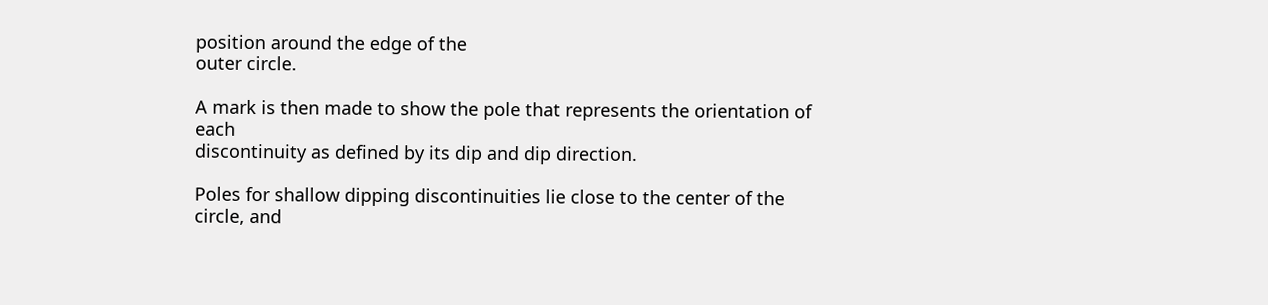position around the edge of the
outer circle.

A mark is then made to show the pole that represents the orientation of each
discontinuity as defined by its dip and dip direction.

Poles for shallow dipping discontinuities lie close to the center of the circle, and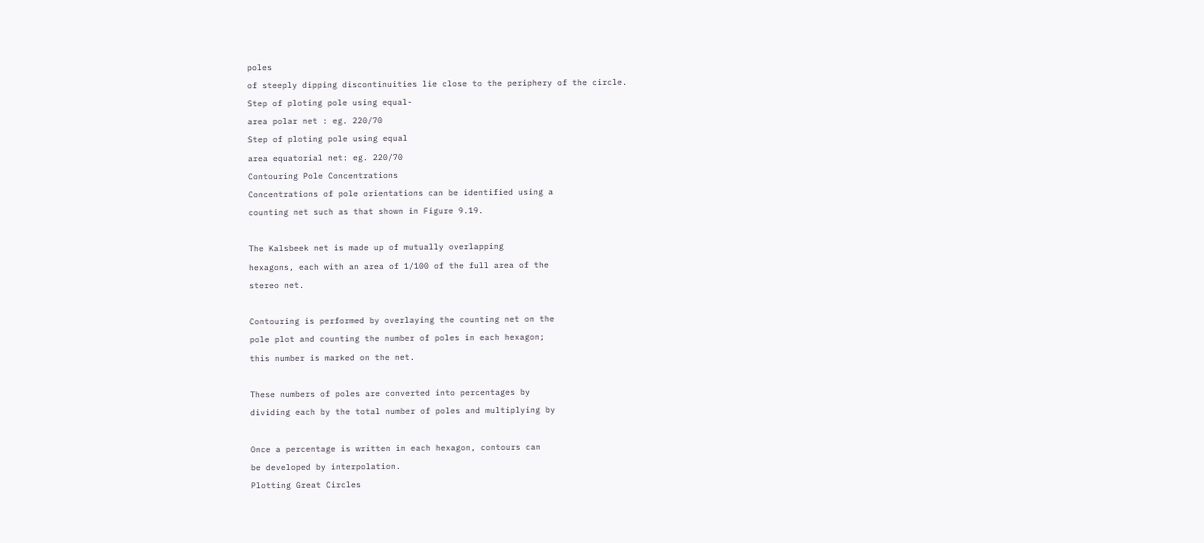poles
of steeply dipping discontinuities lie close to the periphery of the circle.
Step of ploting pole using equal-
area polar net : eg. 220/70
Step of ploting pole using equal
area equatorial net: eg. 220/70
Contouring Pole Concentrations
Concentrations of pole orientations can be identified using a
counting net such as that shown in Figure 9.19.

The Kalsbeek net is made up of mutually overlapping
hexagons, each with an area of 1/100 of the full area of the
stereo net.

Contouring is performed by overlaying the counting net on the
pole plot and counting the number of poles in each hexagon;
this number is marked on the net.

These numbers of poles are converted into percentages by
dividing each by the total number of poles and multiplying by

Once a percentage is written in each hexagon, contours can
be developed by interpolation.
Plotting Great Circles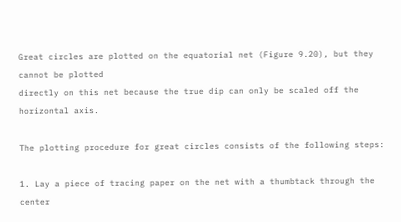Great circles are plotted on the equatorial net (Figure 9.20), but they cannot be plotted
directly on this net because the true dip can only be scaled off the horizontal axis.

The plotting procedure for great circles consists of the following steps:

1. Lay a piece of tracing paper on the net with a thumbtack through the center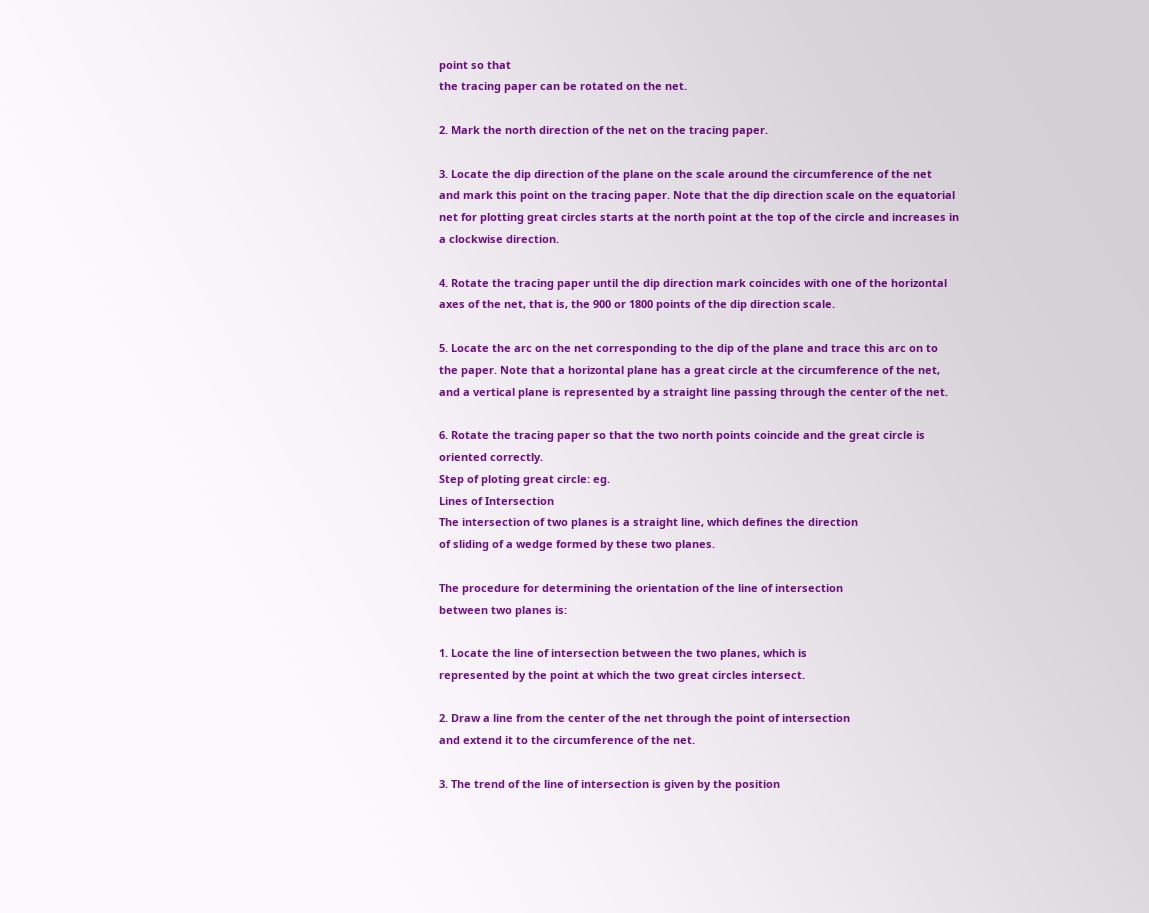point so that
the tracing paper can be rotated on the net.

2. Mark the north direction of the net on the tracing paper.

3. Locate the dip direction of the plane on the scale around the circumference of the net
and mark this point on the tracing paper. Note that the dip direction scale on the equatorial
net for plotting great circles starts at the north point at the top of the circle and increases in
a clockwise direction.

4. Rotate the tracing paper until the dip direction mark coincides with one of the horizontal
axes of the net, that is, the 900 or 1800 points of the dip direction scale.

5. Locate the arc on the net corresponding to the dip of the plane and trace this arc on to
the paper. Note that a horizontal plane has a great circle at the circumference of the net,
and a vertical plane is represented by a straight line passing through the center of the net.

6. Rotate the tracing paper so that the two north points coincide and the great circle is
oriented correctly.
Step of ploting great circle: eg.
Lines of Intersection
The intersection of two planes is a straight line, which defines the direction
of sliding of a wedge formed by these two planes.

The procedure for determining the orientation of the line of intersection
between two planes is:

1. Locate the line of intersection between the two planes, which is
represented by the point at which the two great circles intersect.

2. Draw a line from the center of the net through the point of intersection
and extend it to the circumference of the net.

3. The trend of the line of intersection is given by the position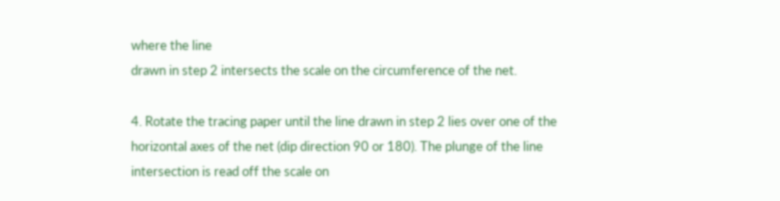where the line
drawn in step 2 intersects the scale on the circumference of the net.

4. Rotate the tracing paper until the line drawn in step 2 lies over one of the
horizontal axes of the net (dip direction 90 or 180). The plunge of the line
intersection is read off the scale on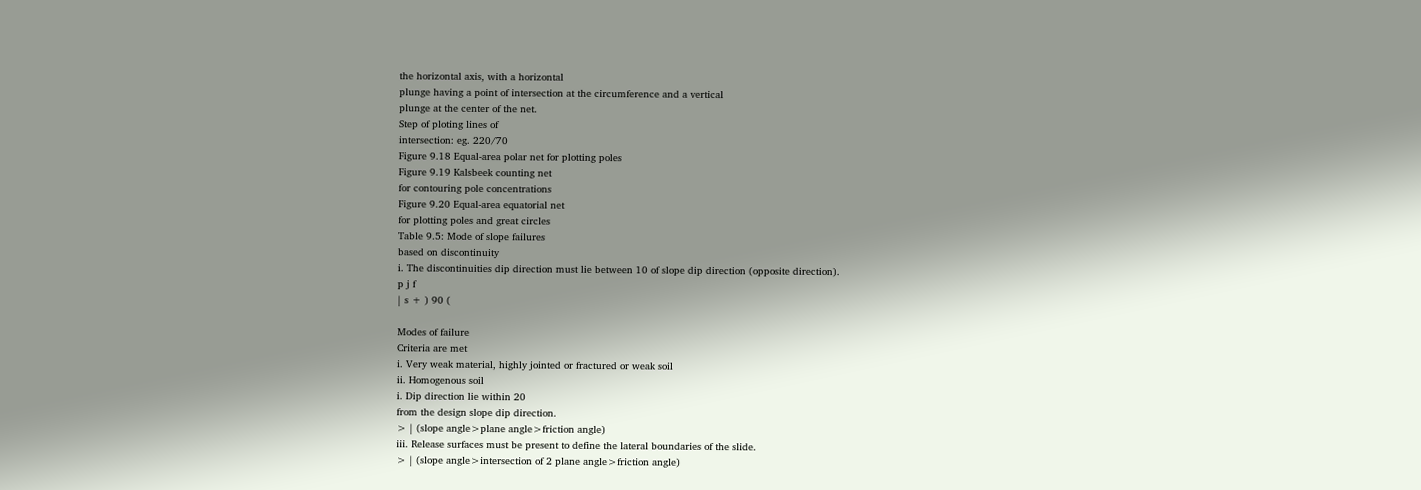the horizontal axis, with a horizontal
plunge having a point of intersection at the circumference and a vertical
plunge at the center of the net.
Step of ploting lines of
intersection: eg. 220/70
Figure 9.18 Equal-area polar net for plotting poles
Figure 9.19 Kalsbeek counting net
for contouring pole concentrations
Figure 9.20 Equal-area equatorial net
for plotting poles and great circles
Table 9.5: Mode of slope failures
based on discontinuity
i. The discontinuities dip direction must lie between 10 of slope dip direction (opposite direction).
p j f
| s + ) 90 (

Modes of failure
Criteria are met
i. Very weak material, highly jointed or fractured or weak soil
ii. Homogenous soil
i. Dip direction lie within 20
from the design slope dip direction.
> | (slope angle>plane angle>friction angle)
iii. Release surfaces must be present to define the lateral boundaries of the slide.
> | (slope angle>intersection of 2 plane angle>friction angle)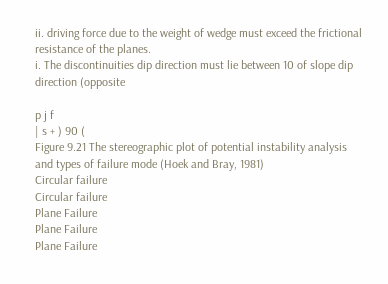ii. driving force due to the weight of wedge must exceed the frictional resistance of the planes.
i. The discontinuities dip direction must lie between 10 of slope dip direction (opposite

p j f
| s + ) 90 (
Figure 9.21 The stereographic plot of potential instability analysis and types of failure mode (Hoek and Bray, 1981)
Circular failure
Circular failure
Plane Failure
Plane Failure
Plane Failure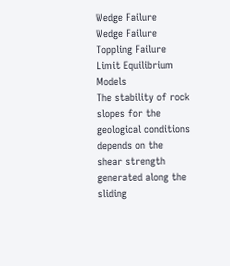Wedge Failure
Wedge Failure
Toppling Failure
Limit Equilibrium Models
The stability of rock slopes for the
geological conditions depends on the
shear strength generated along the sliding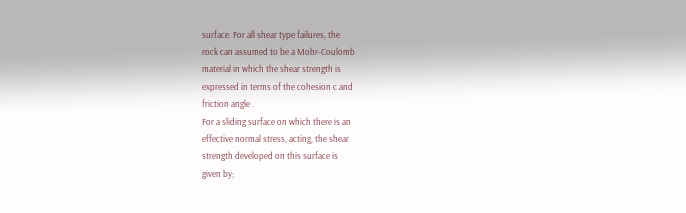surface. For all shear type failures, the
rock can assumed to be a Mohr-Coulomb
material in which the shear strength is
expressed in terms of the cohesion c and
friction angle .
For a sliding surface on which there is an
effective normal stress, acting, the shear
strength developed on this surface is
given by;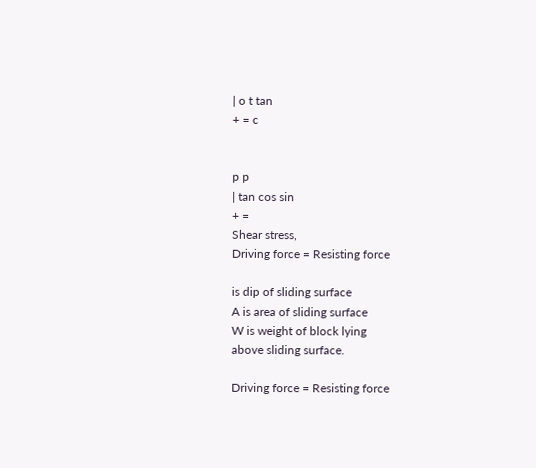| o t tan
+ = c


p p
| tan cos sin
+ =
Shear stress,
Driving force = Resisting force

is dip of sliding surface
A is area of sliding surface
W is weight of block lying
above sliding surface.

Driving force = Resisting force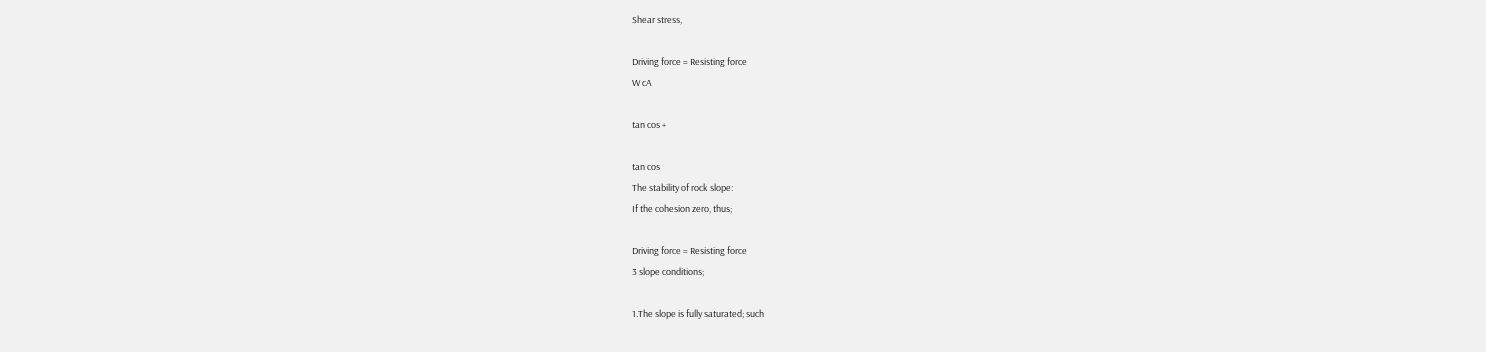Shear stress,

Driving force = Resisting force
W cA

tan cos +

tan cos
The stability of rock slope:
If the cohesion zero, thus;

Driving force = Resisting force
3 slope conditions;

1.The slope is fully saturated; such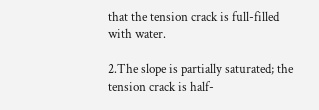that the tension crack is full-filled
with water.

2.The slope is partially saturated; the
tension crack is half-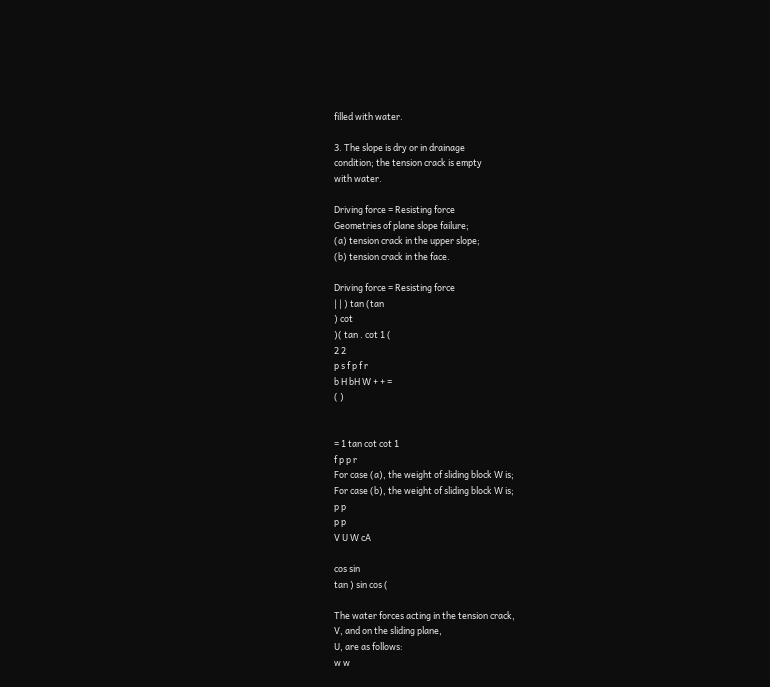filled with water.

3. The slope is dry or in drainage
condition; the tension crack is empty
with water.

Driving force = Resisting force
Geometries of plane slope failure;
(a) tension crack in the upper slope;
(b) tension crack in the face.

Driving force = Resisting force
| | ) tan (tan
) cot
)( tan . cot 1 (
2 2
p s f p f r
b H bH W + + =
( )


= 1 tan cot cot 1
f p p r
For case (a), the weight of sliding block W is;
For case (b), the weight of sliding block W is;
p p
p p
V U W cA

cos sin
tan ) sin cos (

The water forces acting in the tension crack,
V, and on the sliding plane,
U, are as follows:
w w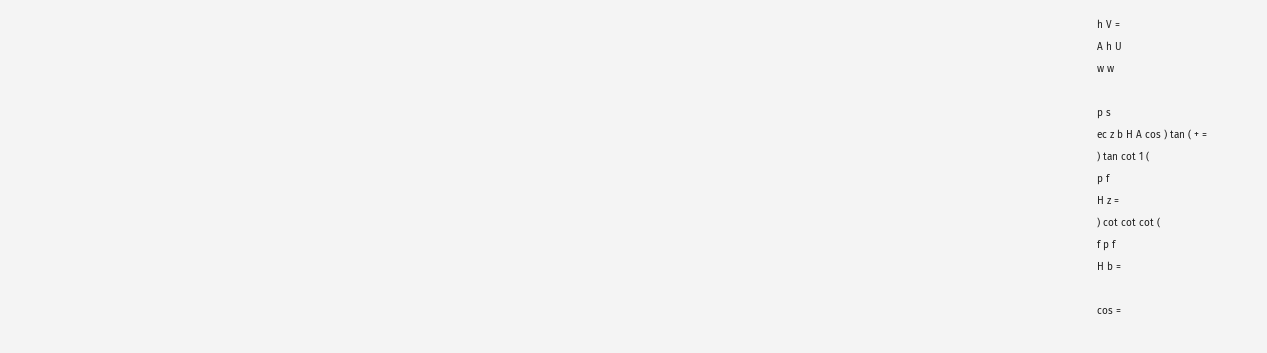h V =
A h U
w w

p s
ec z b H A cos ) tan ( + =
) tan cot 1 (
p f
H z =
) cot cot cot (
f p f
H b =

cos =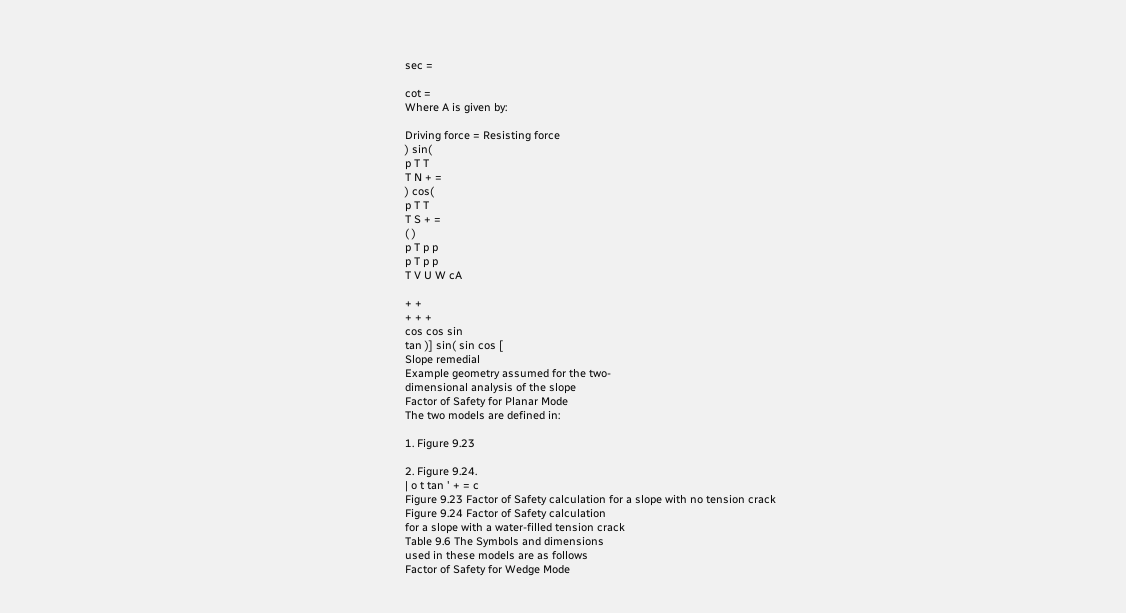sec =

cot =
Where A is given by:

Driving force = Resisting force
) sin(
p T T
T N + =
) cos(
p T T
T S + =
( )
p T p p
p T p p
T V U W cA

+ +
+ + +
cos cos sin
tan )] sin( sin cos [
Slope remedial
Example geometry assumed for the two-
dimensional analysis of the slope
Factor of Safety for Planar Mode
The two models are defined in:

1. Figure 9.23

2. Figure 9.24.
| o t tan ' + = c
Figure 9.23 Factor of Safety calculation for a slope with no tension crack
Figure 9.24 Factor of Safety calculation
for a slope with a water-filled tension crack
Table 9.6 The Symbols and dimensions
used in these models are as follows
Factor of Safety for Wedge Mode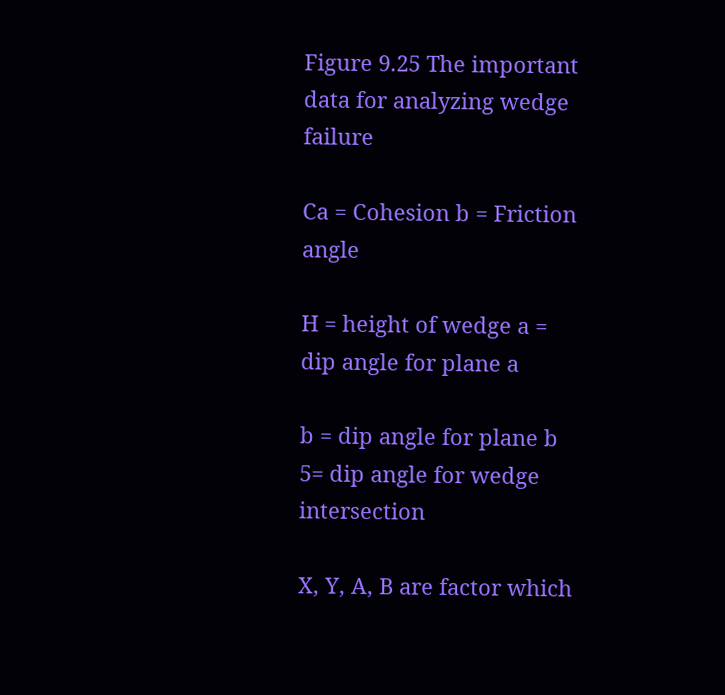Figure 9.25 The important data for analyzing wedge failure

Ca = Cohesion b = Friction angle

H = height of wedge a = dip angle for plane a

b = dip angle for plane b 5= dip angle for wedge intersection

X, Y, A, B are factor which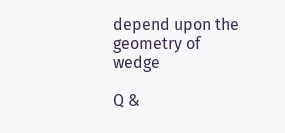depend upon the geometry of wedge

Q &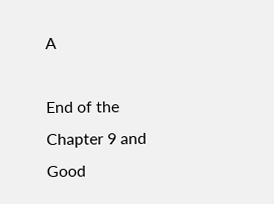A

End of the Chapter 9 and
Good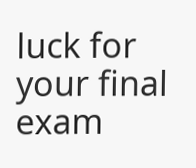luck for your final exam